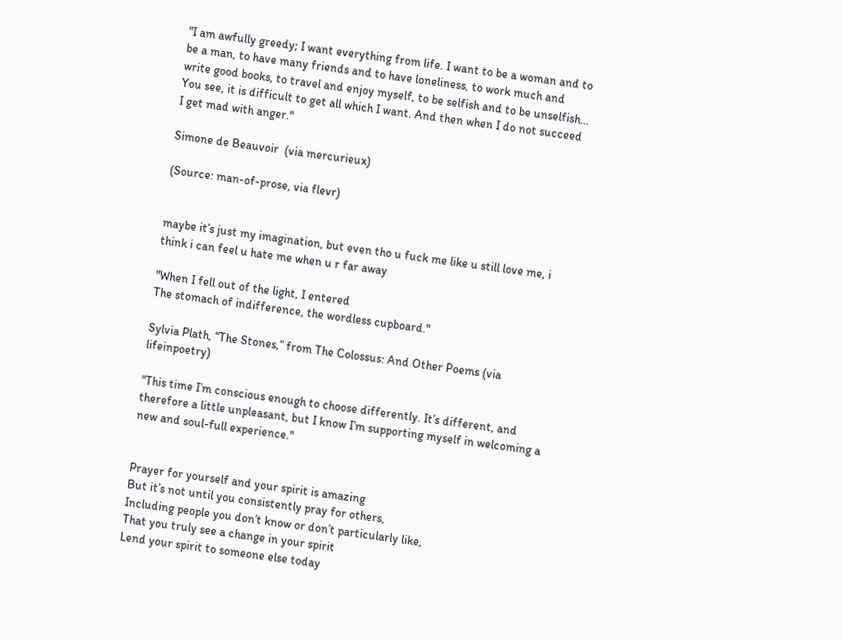"I am awfully greedy; I want everything from life. I want to be a woman and to be a man, to have many friends and to have loneliness, to work much and write good books, to travel and enjoy myself, to be selfish and to be unselfish… You see, it is difficult to get all which I want. And then when I do not succeed I get mad with anger."

Simone de Beauvoir  (via mercurieux)

(Source: man-of-prose, via flevr)


maybe it’s just my imagination, but even tho u fuck me like u still love me, i think i can feel u hate me when u r far away

"When I fell out of the light, I entered
The stomach of indifference, the wordless cupboard."

Sylvia Plath, “The Stones,” from The Colossus: And Other Poems (via lifeinpoetry)

"This time I’m conscious enough to choose differently. It’s different, and therefore a little unpleasant, but I know I’m supporting myself in welcoming a new and soul-full experience."


Prayer for yourself and your spirit is amazing
But it’s not until you consistently pray for others,
Including people you don’t know or don’t particularly like,
That you truly see a change in your spirit
Lend your spirit to someone else today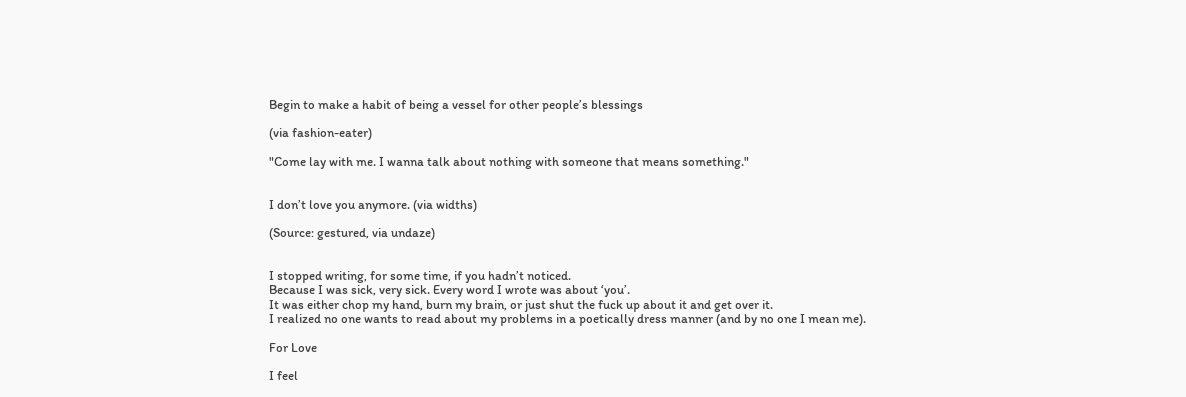Begin to make a habit of being a vessel for other people’s blessings

(via fashion-eater)

"Come lay with me. I wanna talk about nothing with someone that means something."


I don’t love you anymore. (via widths)

(Source: gestured, via undaze)


I stopped writing, for some time, if you hadn’t noticed.
Because I was sick, very sick. Every word I wrote was about ‘you’.
It was either chop my hand, burn my brain, or just shut the fuck up about it and get over it.
I realized no one wants to read about my problems in a poetically dress manner (and by no one I mean me).

For Love

I feel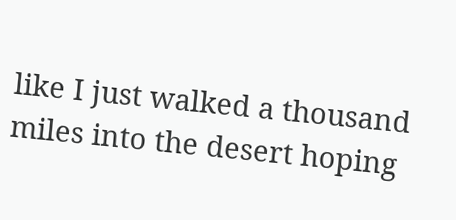like I just walked a thousand miles into the desert hoping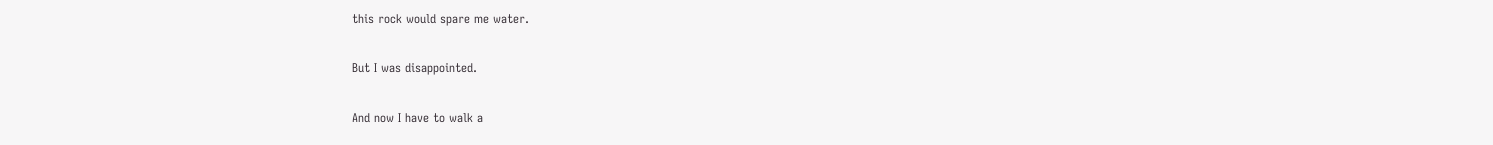this rock would spare me water.

But I was disappointed.

And now I have to walk a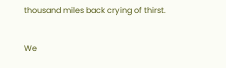thousand miles back crying of thirst.

We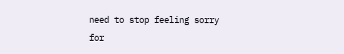need to stop feeling sorry for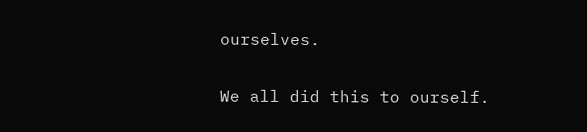ourselves.

We all did this to ourself.